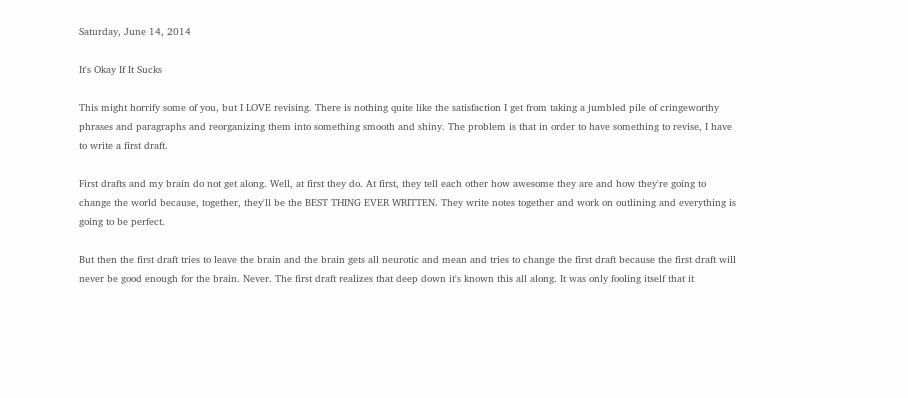Saturday, June 14, 2014

It's Okay If It Sucks

This might horrify some of you, but I LOVE revising. There is nothing quite like the satisfaction I get from taking a jumbled pile of cringeworthy phrases and paragraphs and reorganizing them into something smooth and shiny. The problem is that in order to have something to revise, I have to write a first draft.

First drafts and my brain do not get along. Well, at first they do. At first, they tell each other how awesome they are and how they're going to change the world because, together, they'll be the BEST THING EVER WRITTEN. They write notes together and work on outlining and everything is going to be perfect.

But then the first draft tries to leave the brain and the brain gets all neurotic and mean and tries to change the first draft because the first draft will never be good enough for the brain. Never. The first draft realizes that deep down it's known this all along. It was only fooling itself that it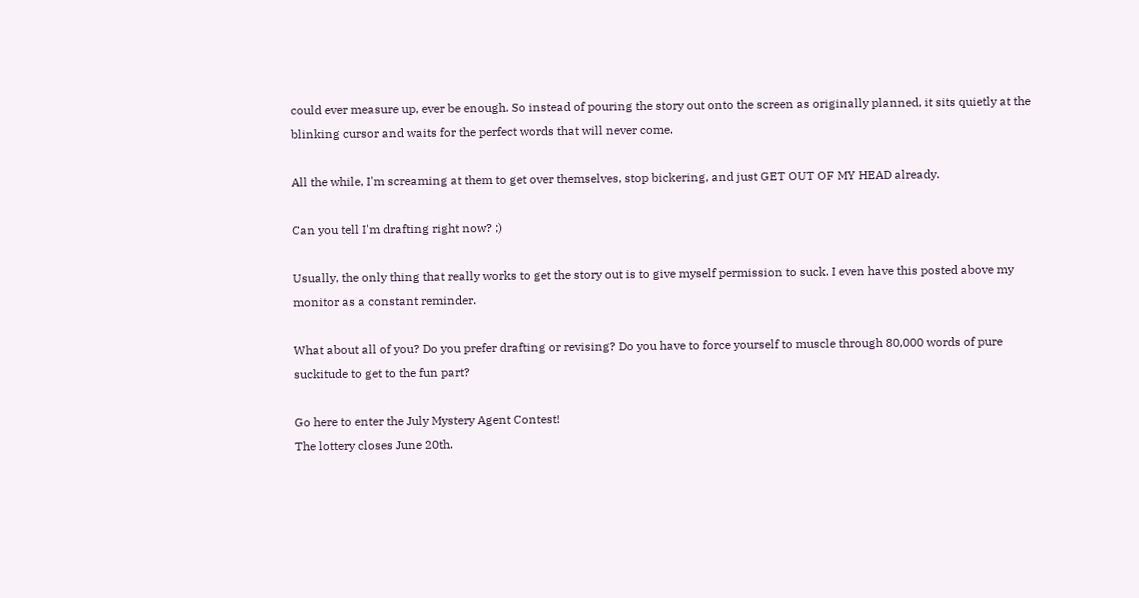could ever measure up, ever be enough. So instead of pouring the story out onto the screen as originally planned, it sits quietly at the blinking cursor and waits for the perfect words that will never come.

All the while, I'm screaming at them to get over themselves, stop bickering, and just GET OUT OF MY HEAD already.

Can you tell I'm drafting right now? ;)

Usually, the only thing that really works to get the story out is to give myself permission to suck. I even have this posted above my monitor as a constant reminder.

What about all of you? Do you prefer drafting or revising? Do you have to force yourself to muscle through 80,000 words of pure suckitude to get to the fun part?

Go here to enter the July Mystery Agent Contest!
The lottery closes June 20th.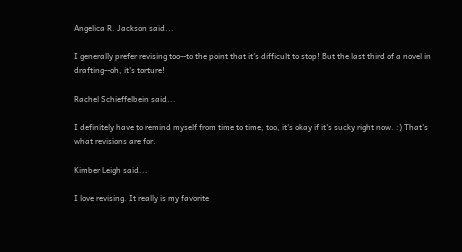Angelica R. Jackson said...

I generally prefer revising too--to the point that it's difficult to stop! But the last third of a novel in drafting--oh, it's torture!

Rachel Schieffelbein said...

I definitely have to remind myself from time to time, too, it's okay if it's sucky right now. :) That's what revisions are for.

Kimber Leigh said...

I love revising. It really is my favorite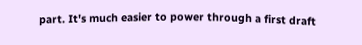part. It's much easier to power through a first draft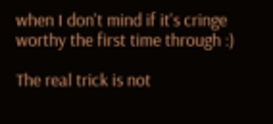when I don't mind if it's cringe worthy the first time through :)

The real trick is not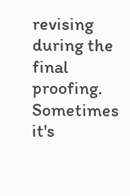revising during the final proofing. Sometimes it's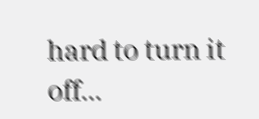hard to turn it off...